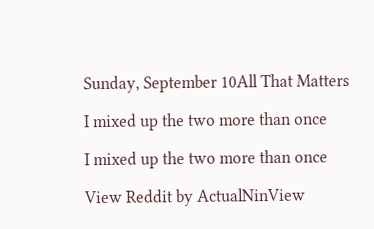Sunday, September 10All That Matters

I mixed up the two more than once

I mixed up the two more than once

View Reddit by ActualNinView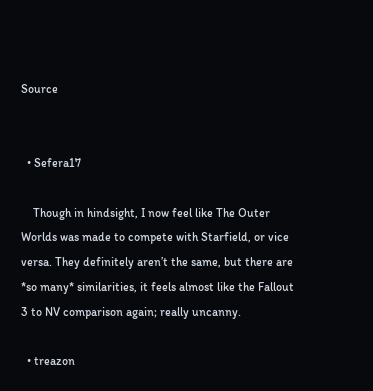Source


  • Sefera17

    Though in hindsight, I now feel like The Outer Worlds was made to compete with Starfield, or vice versa. They definitely aren’t the same, but there are *so many* similarities, it feels almost like the Fallout 3 to NV comparison again; really uncanny.

  • treazon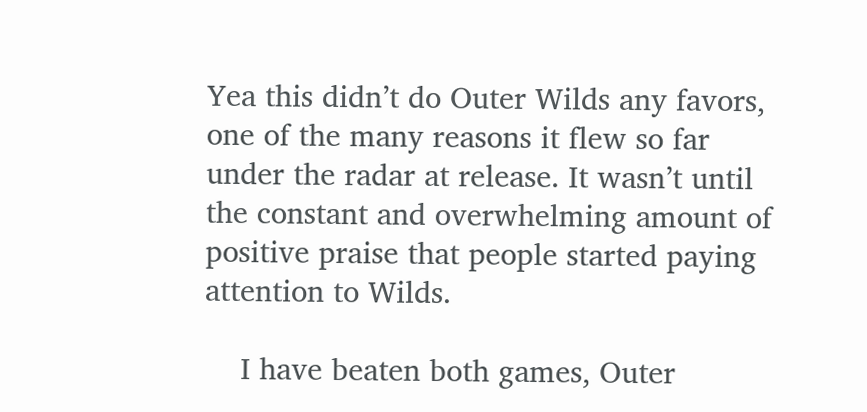Yea this didn’t do Outer Wilds any favors, one of the many reasons it flew so far under the radar at release. It wasn’t until the constant and overwhelming amount of positive praise that people started paying attention to Wilds.

    I have beaten both games, Outer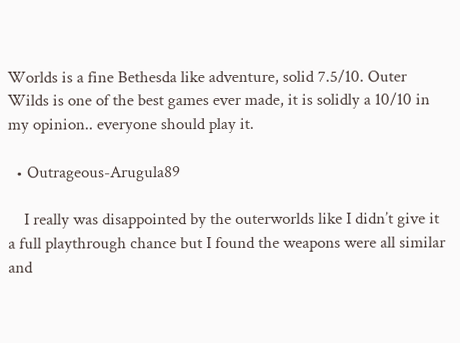Worlds is a fine Bethesda like adventure, solid 7.5/10. Outer Wilds is one of the best games ever made, it is solidly a 10/10 in my opinion.. everyone should play it.

  • Outrageous-Arugula89

    I really was disappointed by the outerworlds like I didn’t give it a full playthrough chance but I found the weapons were all similar and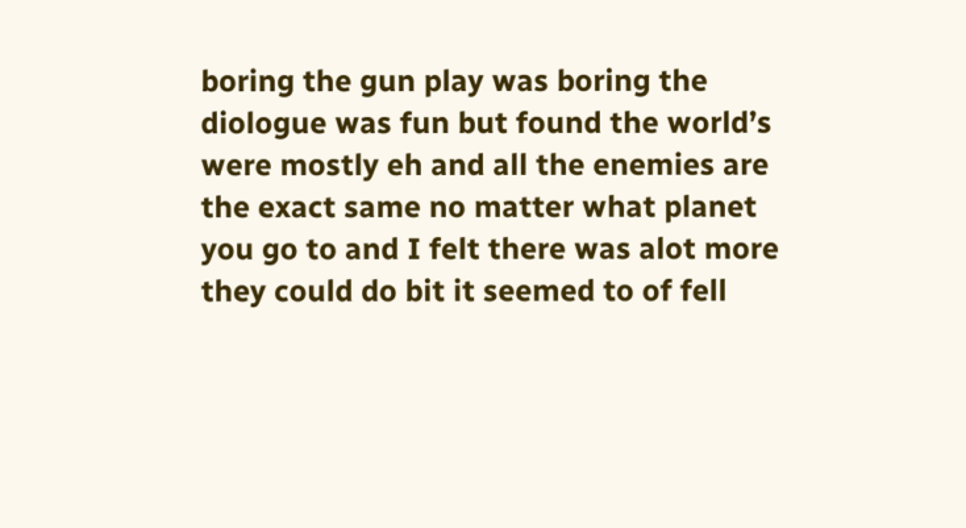boring the gun play was boring the diologue was fun but found the world’s were mostly eh and all the enemies are the exact same no matter what planet you go to and I felt there was alot more they could do bit it seemed to of fell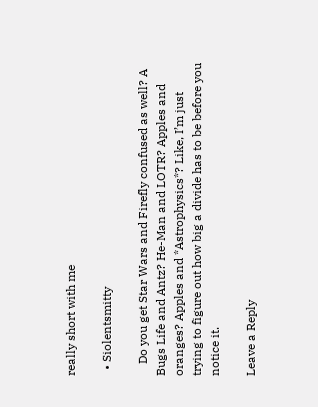really short with me

  • Siolentsmitty

    Do you get Star Wars and Firefly confused as well? A Bugs Life and Antz? He-Man and LOTR? Apples and oranges? Apples and *Astrophysics*? Like, I’m just trying to figure out how big a divide has to be before you notice it.

Leave a Reply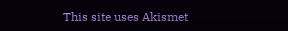This site uses Akismet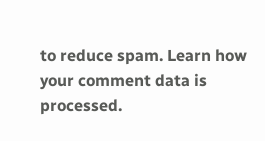to reduce spam. Learn how your comment data is processed.